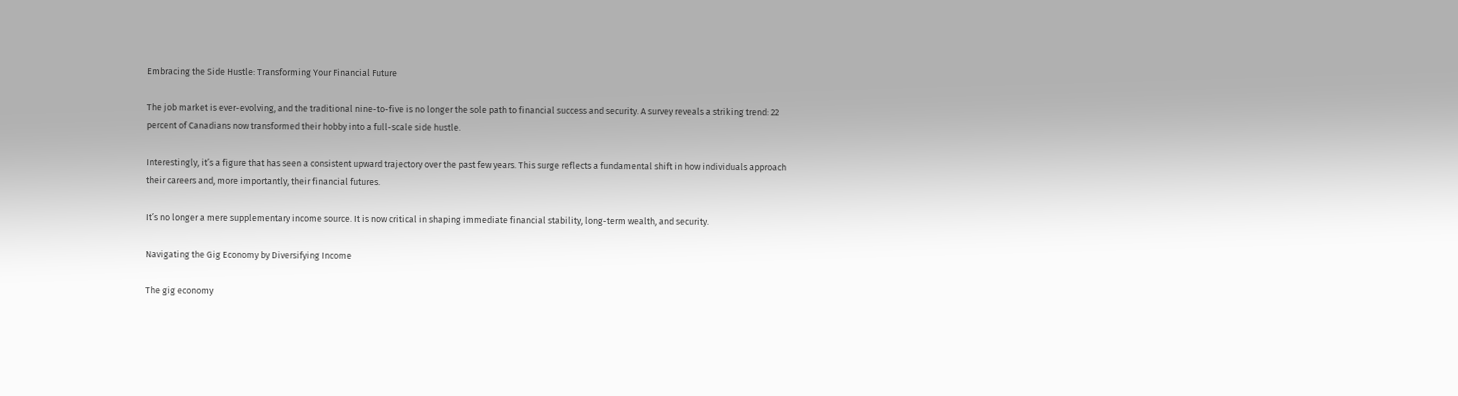Embracing the Side Hustle: Transforming Your Financial Future

The job market is ever-evolving, and the traditional nine-to-five is no longer the sole path to financial success and security. A survey reveals a striking trend: 22 percent of Canadians now transformed their hobby into a full-scale side hustle.

Interestingly, it’s a figure that has seen a consistent upward trajectory over the past few years. This surge reflects a fundamental shift in how individuals approach their careers and, more importantly, their financial futures.

It’s no longer a mere supplementary income source. It is now critical in shaping immediate financial stability, long-term wealth, and security.

Navigating the Gig Economy by Diversifying Income

The gig economy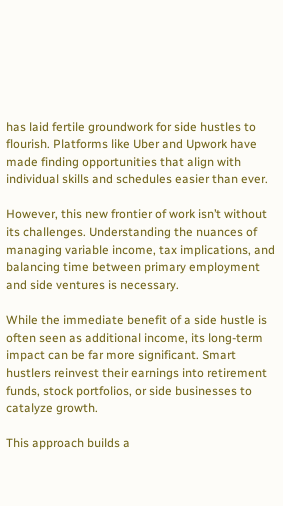has laid fertile groundwork for side hustles to flourish. Platforms like Uber and Upwork have made finding opportunities that align with individual skills and schedules easier than ever.

However, this new frontier of work isn’t without its challenges. Understanding the nuances of managing variable income, tax implications, and balancing time between primary employment and side ventures is necessary.

While the immediate benefit of a side hustle is often seen as additional income, its long-term impact can be far more significant. Smart hustlers reinvest their earnings into retirement funds, stock portfolios, or side businesses to catalyze growth.

This approach builds a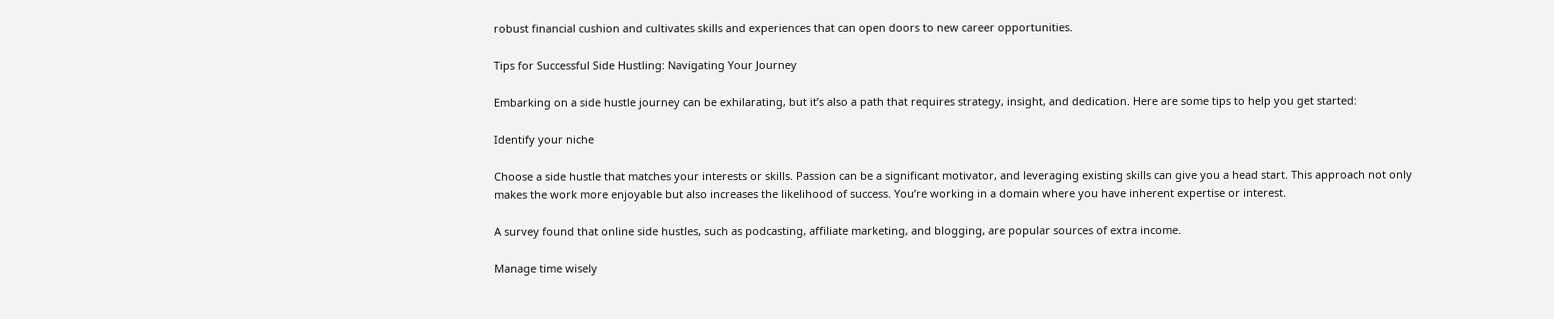robust financial cushion and cultivates skills and experiences that can open doors to new career opportunities.

Tips for Successful Side Hustling: Navigating Your Journey

Embarking on a side hustle journey can be exhilarating, but it’s also a path that requires strategy, insight, and dedication. Here are some tips to help you get started:

Identify your niche

Choose a side hustle that matches your interests or skills. Passion can be a significant motivator, and leveraging existing skills can give you a head start. This approach not only makes the work more enjoyable but also increases the likelihood of success. You’re working in a domain where you have inherent expertise or interest.

A survey found that online side hustles, such as podcasting, affiliate marketing, and blogging, are popular sources of extra income.

Manage time wisely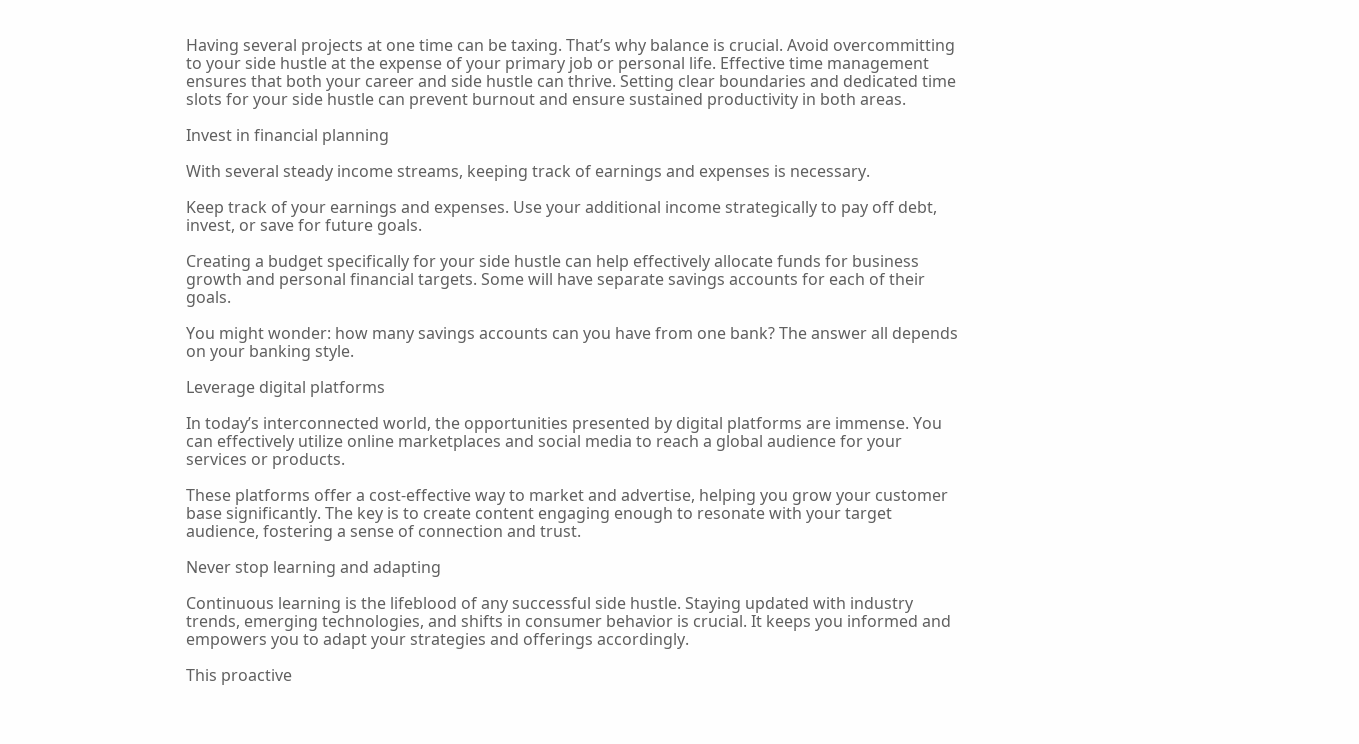Having several projects at one time can be taxing. That’s why balance is crucial. Avoid overcommitting to your side hustle at the expense of your primary job or personal life. Effective time management ensures that both your career and side hustle can thrive. Setting clear boundaries and dedicated time slots for your side hustle can prevent burnout and ensure sustained productivity in both areas.

Invest in financial planning

With several steady income streams, keeping track of earnings and expenses is necessary.

Keep track of your earnings and expenses. Use your additional income strategically to pay off debt, invest, or save for future goals.

Creating a budget specifically for your side hustle can help effectively allocate funds for business growth and personal financial targets. Some will have separate savings accounts for each of their goals.

You might wonder: how many savings accounts can you have from one bank? The answer all depends on your banking style.

Leverage digital platforms

In today’s interconnected world, the opportunities presented by digital platforms are immense. You can effectively utilize online marketplaces and social media to reach a global audience for your services or products.

These platforms offer a cost-effective way to market and advertise, helping you grow your customer base significantly. The key is to create content engaging enough to resonate with your target audience, fostering a sense of connection and trust.

Never stop learning and adapting

Continuous learning is the lifeblood of any successful side hustle. Staying updated with industry trends, emerging technologies, and shifts in consumer behavior is crucial. It keeps you informed and empowers you to adapt your strategies and offerings accordingly.

This proactive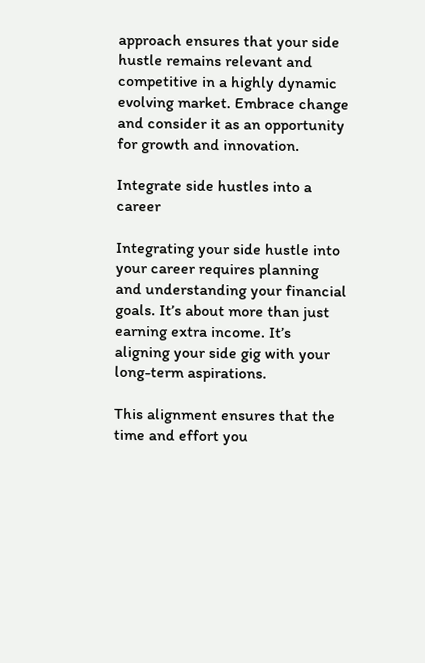approach ensures that your side hustle remains relevant and competitive in a highly dynamic evolving market. Embrace change and consider it as an opportunity for growth and innovation.

Integrate side hustles into a career

Integrating your side hustle into your career requires planning and understanding your financial goals. It’s about more than just earning extra income. It’s aligning your side gig with your long-term aspirations.

This alignment ensures that the time and effort you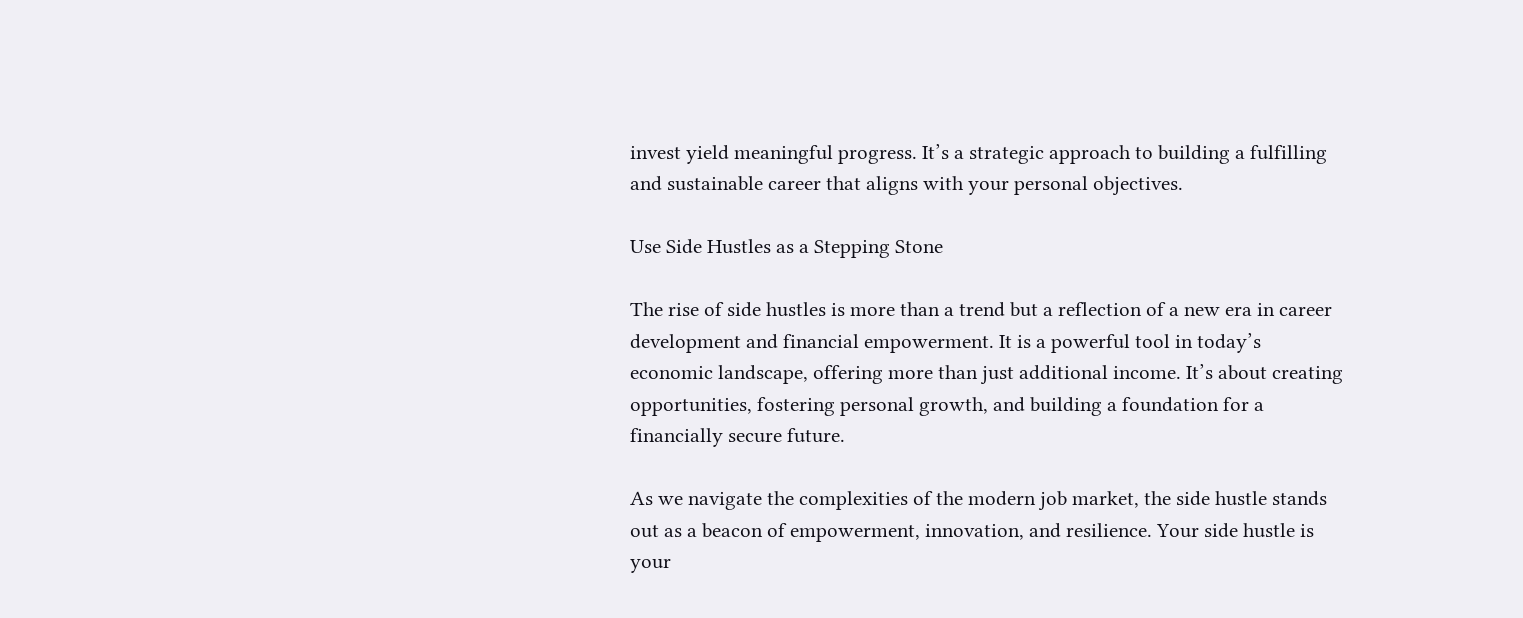invest yield meaningful progress. It’s a strategic approach to building a fulfilling and sustainable career that aligns with your personal objectives.

Use Side Hustles as a Stepping Stone

The rise of side hustles is more than a trend but a reflection of a new era in career development and financial empowerment. It is a powerful tool in today’s economic landscape, offering more than just additional income. It’s about creating opportunities, fostering personal growth, and building a foundation for a financially secure future.

As we navigate the complexities of the modern job market, the side hustle stands out as a beacon of empowerment, innovation, and resilience. Your side hustle is your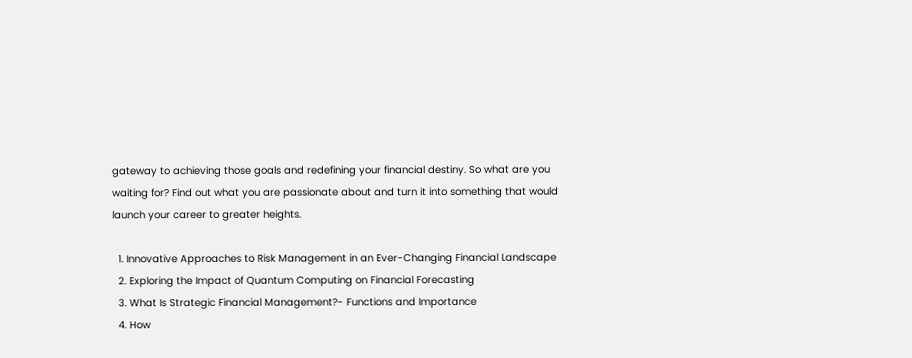gateway to achieving those goals and redefining your financial destiny. So what are you waiting for? Find out what you are passionate about and turn it into something that would launch your career to greater heights.

  1. Innovative Approaches to Risk Management in an Ever-Changing Financial Landscape
  2. Exploring the Impact of Quantum Computing on Financial Forecasting
  3. What Is Strategic Financial Management?- Functions and Importance
  4. How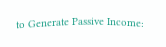to Generate Passive Income: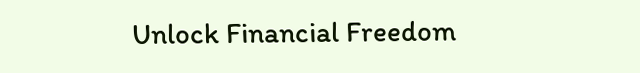Unlock Financial Freedom